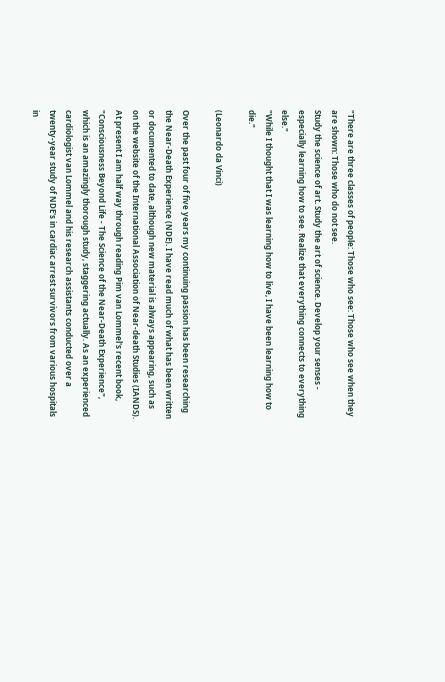"There are three classes of people: Those who see: Those who see when they are shown: Those who do not see.
Study the science of art. Study the art of science. Develop your senses - especially learning how to see. Realize that everything connects to everything else."
"While I thought that I was learning how to live, I have been learning how to die."

(Leonardo da Vinci)

Over the past four of five years my continuing passion has been researching the Near-Death Experience (NDE). I have read much of what has been written or documented to date, although new material is always appearing, such as on the website of the International Association of Near-death Studies (IANDS). At present I am half way through reading Pim van Lommel's recent book, "Consciousness Beyond Life - The Science of the Near-Death Experience", which is an amazingly thorough study, staggering actually. As an experienced cardiologist van Lommel and his research assistants conducted over a twenty-year study of NDE's in cardiac arrest survivors from various hospitals in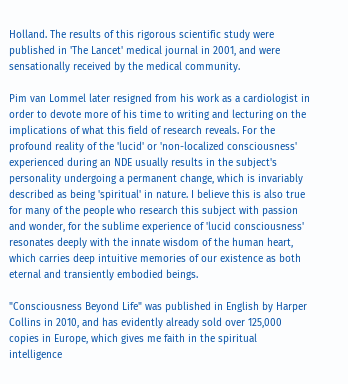Holland. The results of this rigorous scientific study were published in 'The Lancet' medical journal in 2001, and were sensationally received by the medical community.

Pim van Lommel later resigned from his work as a cardiologist in order to devote more of his time to writing and lecturing on the implications of what this field of research reveals. For the profound reality of the 'lucid' or 'non-localized consciousness' experienced during an NDE usually results in the subject's personality undergoing a permanent change, which is invariably described as being 'spiritual' in nature. I believe this is also true for many of the people who research this subject with passion and wonder, for the sublime experience of 'lucid consciousness' resonates deeply with the innate wisdom of the human heart, which carries deep intuitive memories of our existence as both eternal and transiently embodied beings.

"Consciousness Beyond Life" was published in English by Harper Collins in 2010, and has evidently already sold over 125,000 copies in Europe, which gives me faith in the spiritual intelligence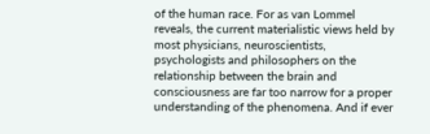of the human race. For as van Lommel reveals, the current materialistic views held by most physicians, neuroscientists, psychologists and philosophers on the relationship between the brain and consciousness are far too narrow for a proper understanding of the phenomena. And if ever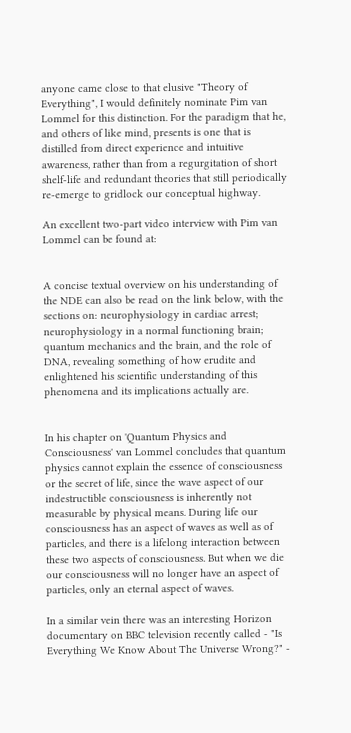anyone came close to that elusive "Theory of Everything", I would definitely nominate Pim van Lommel for this distinction. For the paradigm that he, and others of like mind, presents is one that is distilled from direct experience and intuitive awareness, rather than from a regurgitation of short shelf-life and redundant theories that still periodically re-emerge to gridlock our conceptual highway.

An excellent two-part video interview with Pim van Lommel can be found at:


A concise textual overview on his understanding of the NDE can also be read on the link below, with the sections on: neurophysiology in cardiac arrest; neurophysiology in a normal functioning brain; quantum mechanics and the brain, and the role of DNA, revealing something of how erudite and enlightened his scientific understanding of this phenomena and its implications actually are.


In his chapter on 'Quantum Physics and Consciousness' van Lommel concludes that quantum physics cannot explain the essence of consciousness or the secret of life, since the wave aspect of our indestructible consciousness is inherently not measurable by physical means. During life our consciousness has an aspect of waves as well as of particles, and there is a lifelong interaction between these two aspects of consciousness. But when we die our consciousness will no longer have an aspect of particles, only an eternal aspect of waves.

In a similar vein there was an interesting Horizon documentary on BBC television recently called - "Is Everything We Know About The Universe Wrong?" -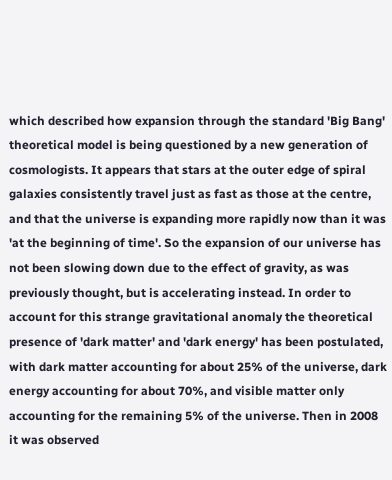which described how expansion through the standard 'Big Bang' theoretical model is being questioned by a new generation of cosmologists. It appears that stars at the outer edge of spiral galaxies consistently travel just as fast as those at the centre, and that the universe is expanding more rapidly now than it was 'at the beginning of time'. So the expansion of our universe has not been slowing down due to the effect of gravity, as was previously thought, but is accelerating instead. In order to account for this strange gravitational anomaly the theoretical presence of 'dark matter' and 'dark energy' has been postulated, with dark matter accounting for about 25% of the universe, dark energy accounting for about 70%, and visible matter only accounting for the remaining 5% of the universe. Then in 2008 it was observed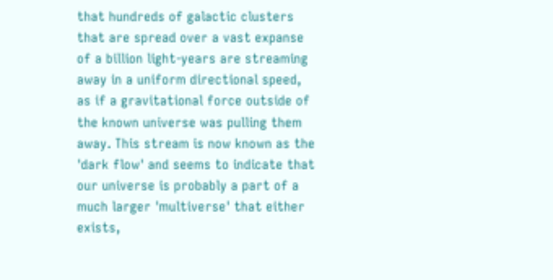that hundreds of galactic clusters that are spread over a vast expanse of a billion light-years are streaming away in a uniform directional speed, as if a gravitational force outside of the known universe was pulling them away. This stream is now known as the 'dark flow' and seems to indicate that our universe is probably a part of a much larger 'multiverse' that either exists,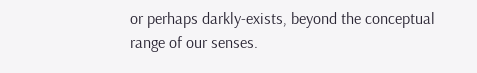or perhaps darkly-exists, beyond the conceptual range of our senses.